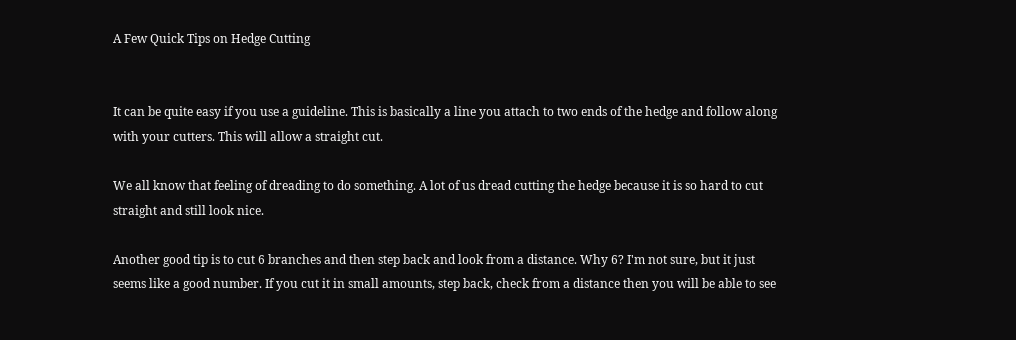A Few Quick Tips on Hedge Cutting


It can be quite easy if you use a guideline. This is basically a line you attach to two ends of the hedge and follow along with your cutters. This will allow a straight cut.

We all know that feeling of dreading to do something. A lot of us dread cutting the hedge because it is so hard to cut straight and still look nice.

Another good tip is to cut 6 branches and then step back and look from a distance. Why 6? I'm not sure, but it just seems like a good number. If you cut it in small amounts, step back, check from a distance then you will be able to see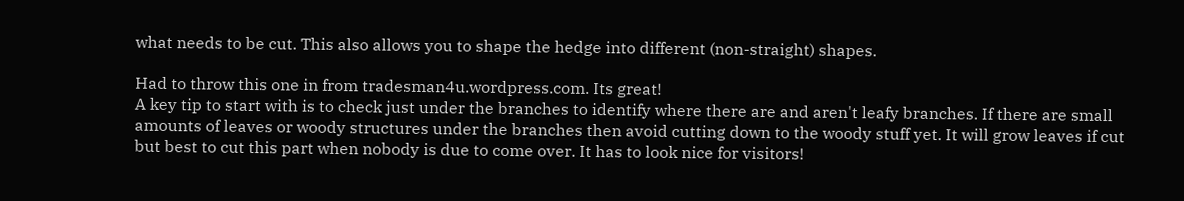what needs to be cut. This also allows you to shape the hedge into different (non-straight) shapes.

Had to throw this one in from tradesman4u.wordpress.com. Its great!
A key tip to start with is to check just under the branches to identify where there are and aren't leafy branches. If there are small amounts of leaves or woody structures under the branches then avoid cutting down to the woody stuff yet. It will grow leaves if cut but best to cut this part when nobody is due to come over. It has to look nice for visitors!